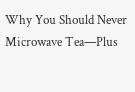Why You Should Never Microwave Tea—Plus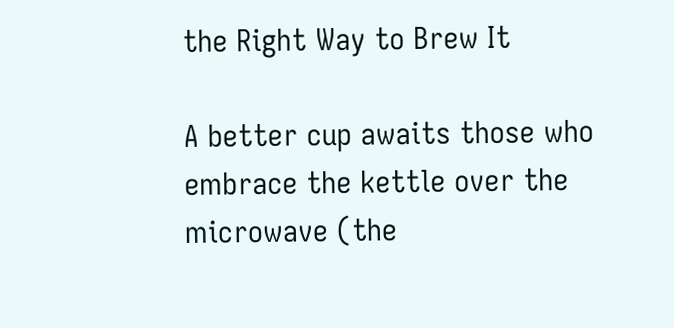the Right Way to Brew It

A better cup awaits those who embrace the kettle over the microwave (the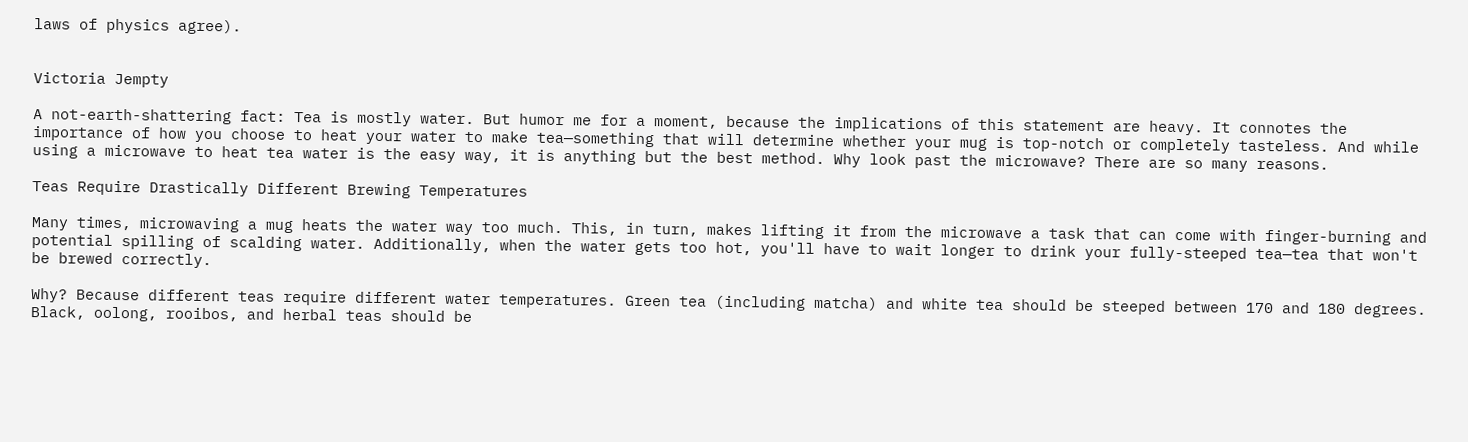laws of physics agree).


Victoria Jempty

A not-earth-shattering fact: Tea is mostly water. But humor me for a moment, because the implications of this statement are heavy. It connotes the importance of how you choose to heat your water to make tea—something that will determine whether your mug is top-notch or completely tasteless. And while using a microwave to heat tea water is the easy way, it is anything but the best method. Why look past the microwave? There are so many reasons.

Teas Require Drastically Different Brewing Temperatures

Many times, microwaving a mug heats the water way too much. This, in turn, makes lifting it from the microwave a task that can come with finger-burning and potential spilling of scalding water. Additionally, when the water gets too hot, you'll have to wait longer to drink your fully-steeped tea—tea that won't be brewed correctly.

Why? Because different teas require different water temperatures. Green tea (including matcha) and white tea should be steeped between 170 and 180 degrees. Black, oolong, rooibos, and herbal teas should be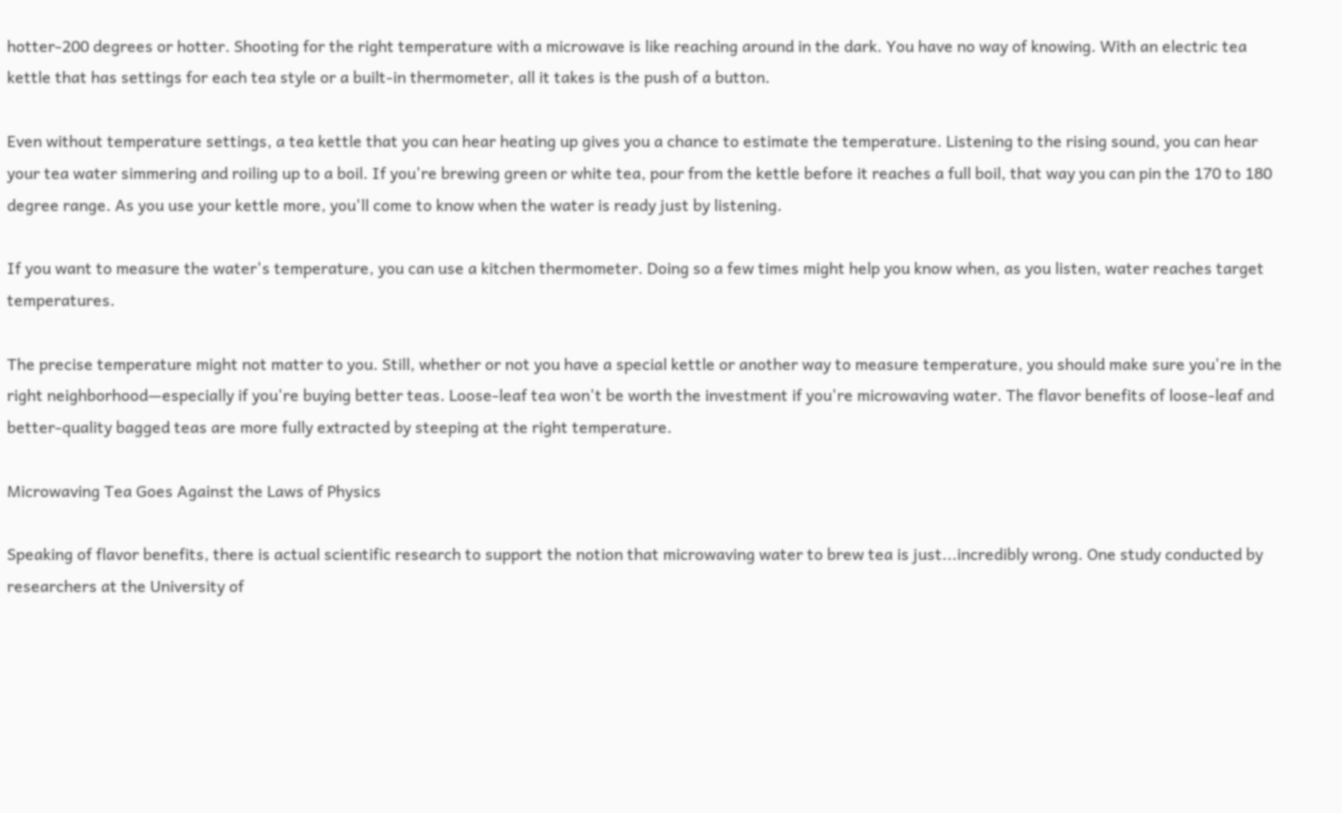hotter-200 degrees or hotter. Shooting for the right temperature with a microwave is like reaching around in the dark. You have no way of knowing. With an electric tea kettle that has settings for each tea style or a built-in thermometer, all it takes is the push of a button.

Even without temperature settings, a tea kettle that you can hear heating up gives you a chance to estimate the temperature. Listening to the rising sound, you can hear your tea water simmering and roiling up to a boil. If you're brewing green or white tea, pour from the kettle before it reaches a full boil, that way you can pin the 170 to 180 degree range. As you use your kettle more, you'll come to know when the water is ready just by listening.

If you want to measure the water's temperature, you can use a kitchen thermometer. Doing so a few times might help you know when, as you listen, water reaches target temperatures.

The precise temperature might not matter to you. Still, whether or not you have a special kettle or another way to measure temperature, you should make sure you're in the right neighborhood—especially if you're buying better teas. Loose-leaf tea won't be worth the investment if you're microwaving water. The flavor benefits of loose-leaf and better-quality bagged teas are more fully extracted by steeping at the right temperature.

Microwaving Tea Goes Against the Laws of Physics

Speaking of flavor benefits, there is actual scientific research to support the notion that microwaving water to brew tea is just...incredibly wrong. One study conducted by researchers at the University of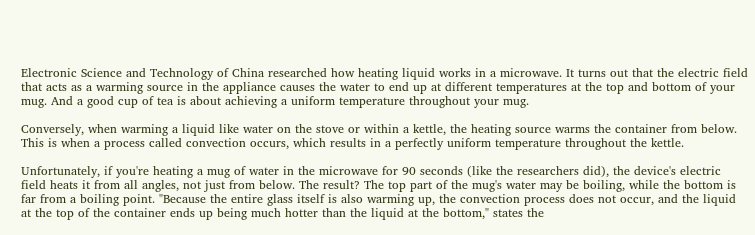Electronic Science and Technology of China researched how heating liquid works in a microwave. It turns out that the electric field that acts as a warming source in the appliance causes the water to end up at different temperatures at the top and bottom of your mug. And a good cup of tea is about achieving a uniform temperature throughout your mug.

Conversely, when warming a liquid like water on the stove or within a kettle, the heating source warms the container from below. This is when a process called convection occurs, which results in a perfectly uniform temperature throughout the kettle.

Unfortunately, if you're heating a mug of water in the microwave for 90 seconds (like the researchers did), the device's electric field heats it from all angles, not just from below. The result? The top part of the mug's water may be boiling, while the bottom is far from a boiling point. "Because the entire glass itself is also warming up, the convection process does not occur, and the liquid at the top of the container ends up being much hotter than the liquid at the bottom," states the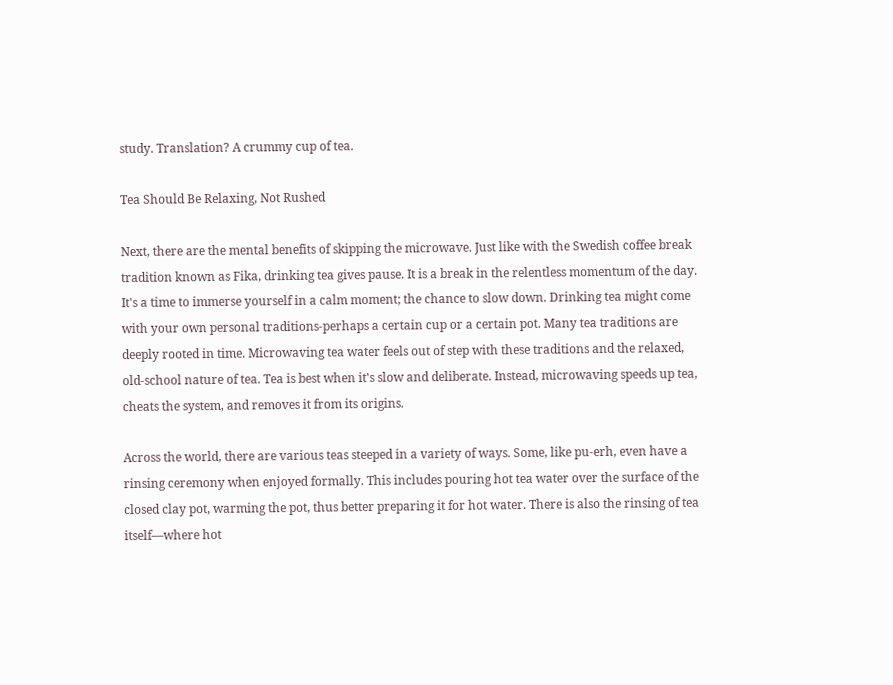study. Translation? A crummy cup of tea.

Tea Should Be Relaxing, Not Rushed

Next, there are the mental benefits of skipping the microwave. Just like with the Swedish coffee break tradition known as Fika, drinking tea gives pause. It is a break in the relentless momentum of the day. It's a time to immerse yourself in a calm moment; the chance to slow down. Drinking tea might come with your own personal traditions-perhaps a certain cup or a certain pot. Many tea traditions are deeply rooted in time. Microwaving tea water feels out of step with these traditions and the relaxed, old-school nature of tea. Tea is best when it's slow and deliberate. Instead, microwaving speeds up tea, cheats the system, and removes it from its origins.

Across the world, there are various teas steeped in a variety of ways. Some, like pu-erh, even have a rinsing ceremony when enjoyed formally. This includes pouring hot tea water over the surface of the closed clay pot, warming the pot, thus better preparing it for hot water. There is also the rinsing of tea itself—where hot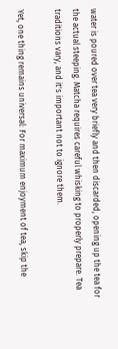water is poured over tea very briefly and then discarded, opening up the tea for the actual steeping. Matcha requires careful whisking to properly prepare. Tea traditions vary, and it's important not to ignore them.

Yet, one thing remains universal: For maximum enjoyment of tea, skip the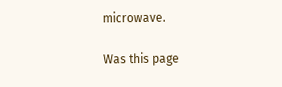microwave.

Was this page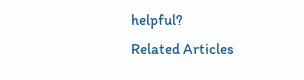helpful?
Related Articles